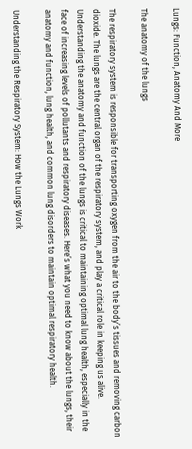Lungs: Function, Anatomy And More

The anatomy of the lungs

The respiratory system is responsible for transporting oxygen from the air to the body’s tissues and removing carbon dioxide. The lungs are the central organ of the respiratory system, and play a critical role in keeping us alive. Understanding the anatomy and function of the lungs is critical to maintaining optimal lung health, especially in the face of increasing levels of pollutants and respiratory diseases. Here’s what you need to know about the lungs, their anatomy and function, lung health, and common lung disorders to maintain optimal respiratory health.

Understanding the Respiratory System: How the Lungs Work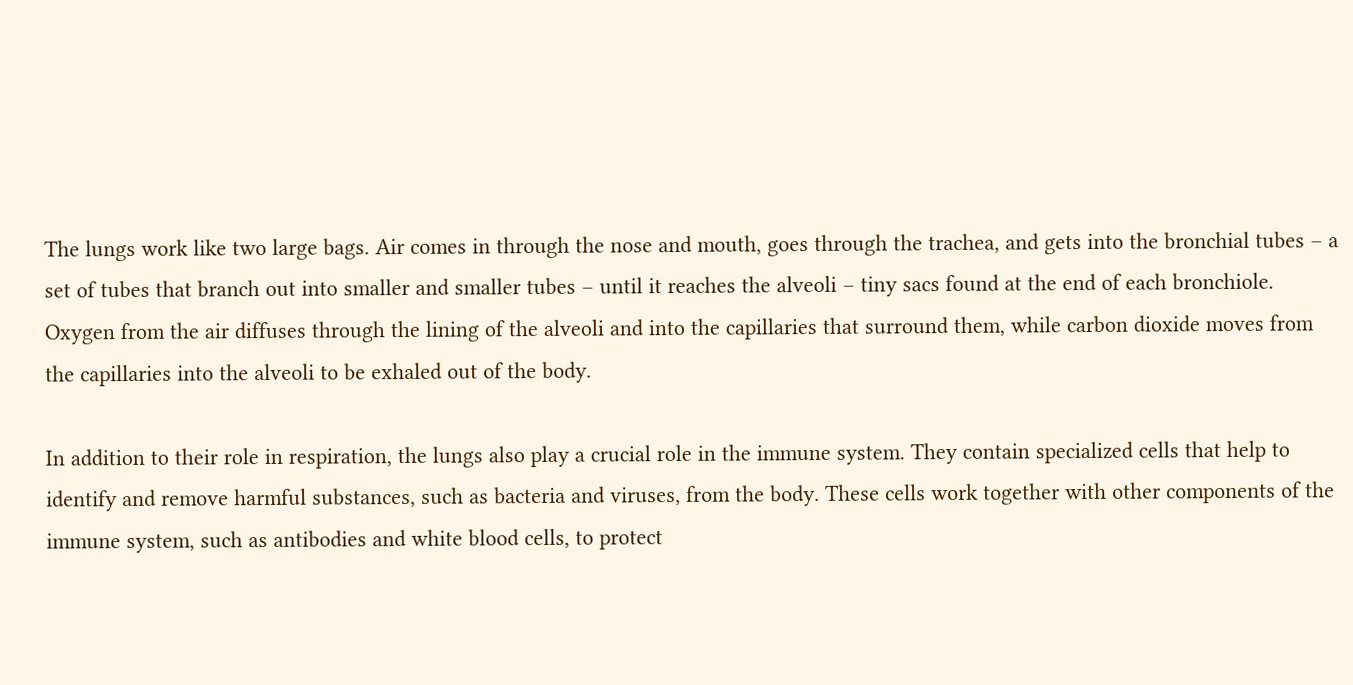The lungs work like two large bags. Air comes in through the nose and mouth, goes through the trachea, and gets into the bronchial tubes – a set of tubes that branch out into smaller and smaller tubes – until it reaches the alveoli – tiny sacs found at the end of each bronchiole. Oxygen from the air diffuses through the lining of the alveoli and into the capillaries that surround them, while carbon dioxide moves from the capillaries into the alveoli to be exhaled out of the body.

In addition to their role in respiration, the lungs also play a crucial role in the immune system. They contain specialized cells that help to identify and remove harmful substances, such as bacteria and viruses, from the body. These cells work together with other components of the immune system, such as antibodies and white blood cells, to protect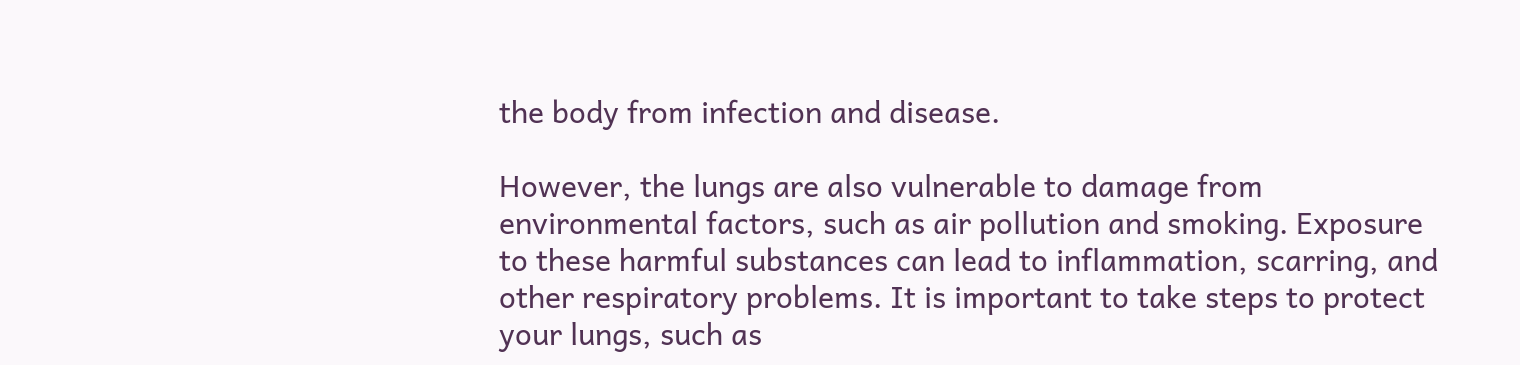the body from infection and disease.

However, the lungs are also vulnerable to damage from environmental factors, such as air pollution and smoking. Exposure to these harmful substances can lead to inflammation, scarring, and other respiratory problems. It is important to take steps to protect your lungs, such as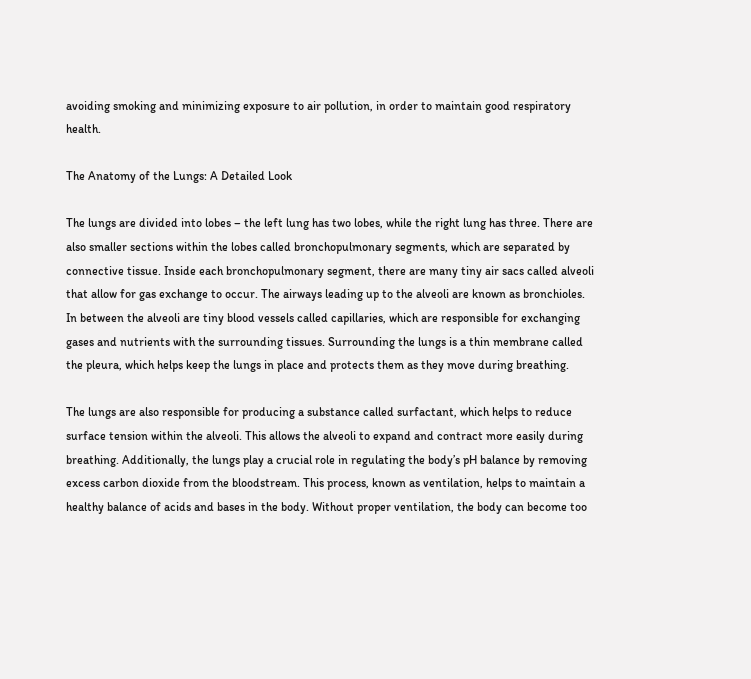avoiding smoking and minimizing exposure to air pollution, in order to maintain good respiratory health.

The Anatomy of the Lungs: A Detailed Look

The lungs are divided into lobes – the left lung has two lobes, while the right lung has three. There are also smaller sections within the lobes called bronchopulmonary segments, which are separated by connective tissue. Inside each bronchopulmonary segment, there are many tiny air sacs called alveoli that allow for gas exchange to occur. The airways leading up to the alveoli are known as bronchioles. In between the alveoli are tiny blood vessels called capillaries, which are responsible for exchanging gases and nutrients with the surrounding tissues. Surrounding the lungs is a thin membrane called the pleura, which helps keep the lungs in place and protects them as they move during breathing.

The lungs are also responsible for producing a substance called surfactant, which helps to reduce surface tension within the alveoli. This allows the alveoli to expand and contract more easily during breathing. Additionally, the lungs play a crucial role in regulating the body’s pH balance by removing excess carbon dioxide from the bloodstream. This process, known as ventilation, helps to maintain a healthy balance of acids and bases in the body. Without proper ventilation, the body can become too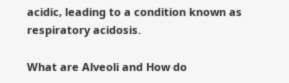acidic, leading to a condition known as respiratory acidosis.

What are Alveoli and How do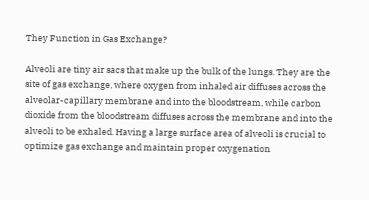They Function in Gas Exchange?

Alveoli are tiny air sacs that make up the bulk of the lungs. They are the site of gas exchange, where oxygen from inhaled air diffuses across the alveolar-capillary membrane and into the bloodstream, while carbon dioxide from the bloodstream diffuses across the membrane and into the alveoli to be exhaled. Having a large surface area of alveoli is crucial to optimize gas exchange and maintain proper oxygenation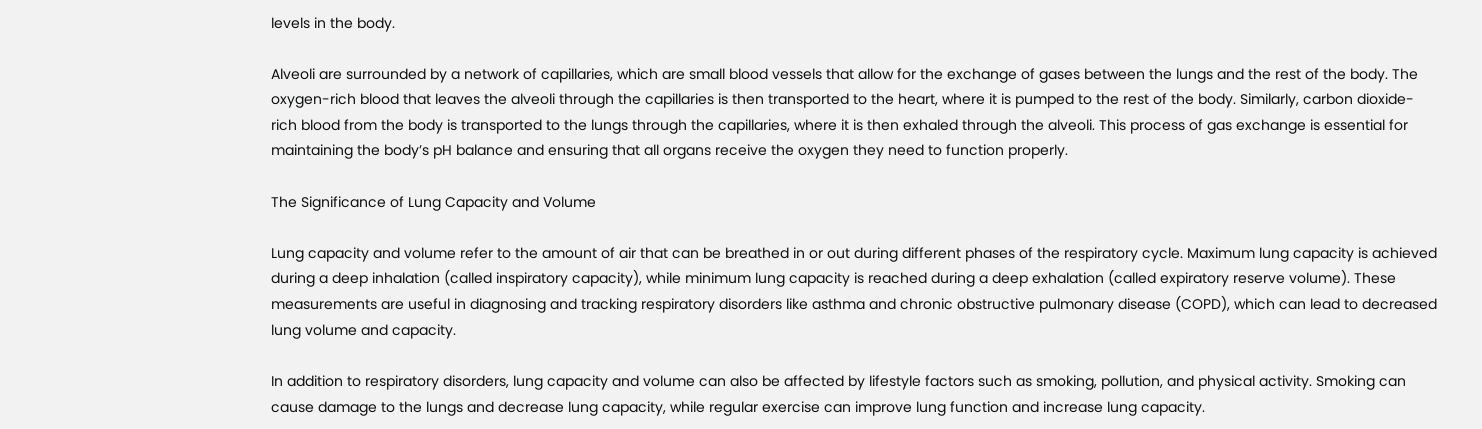levels in the body.

Alveoli are surrounded by a network of capillaries, which are small blood vessels that allow for the exchange of gases between the lungs and the rest of the body. The oxygen-rich blood that leaves the alveoli through the capillaries is then transported to the heart, where it is pumped to the rest of the body. Similarly, carbon dioxide-rich blood from the body is transported to the lungs through the capillaries, where it is then exhaled through the alveoli. This process of gas exchange is essential for maintaining the body’s pH balance and ensuring that all organs receive the oxygen they need to function properly.

The Significance of Lung Capacity and Volume

Lung capacity and volume refer to the amount of air that can be breathed in or out during different phases of the respiratory cycle. Maximum lung capacity is achieved during a deep inhalation (called inspiratory capacity), while minimum lung capacity is reached during a deep exhalation (called expiratory reserve volume). These measurements are useful in diagnosing and tracking respiratory disorders like asthma and chronic obstructive pulmonary disease (COPD), which can lead to decreased lung volume and capacity.

In addition to respiratory disorders, lung capacity and volume can also be affected by lifestyle factors such as smoking, pollution, and physical activity. Smoking can cause damage to the lungs and decrease lung capacity, while regular exercise can improve lung function and increase lung capacity.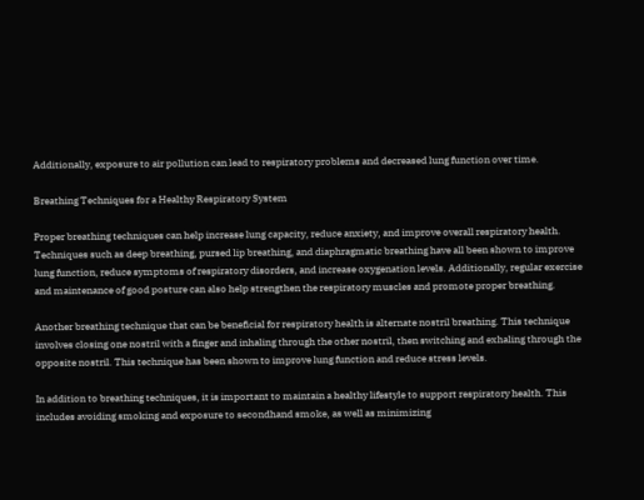Additionally, exposure to air pollution can lead to respiratory problems and decreased lung function over time.

Breathing Techniques for a Healthy Respiratory System

Proper breathing techniques can help increase lung capacity, reduce anxiety, and improve overall respiratory health. Techniques such as deep breathing, pursed lip breathing, and diaphragmatic breathing have all been shown to improve lung function, reduce symptoms of respiratory disorders, and increase oxygenation levels. Additionally, regular exercise and maintenance of good posture can also help strengthen the respiratory muscles and promote proper breathing.

Another breathing technique that can be beneficial for respiratory health is alternate nostril breathing. This technique involves closing one nostril with a finger and inhaling through the other nostril, then switching and exhaling through the opposite nostril. This technique has been shown to improve lung function and reduce stress levels.

In addition to breathing techniques, it is important to maintain a healthy lifestyle to support respiratory health. This includes avoiding smoking and exposure to secondhand smoke, as well as minimizing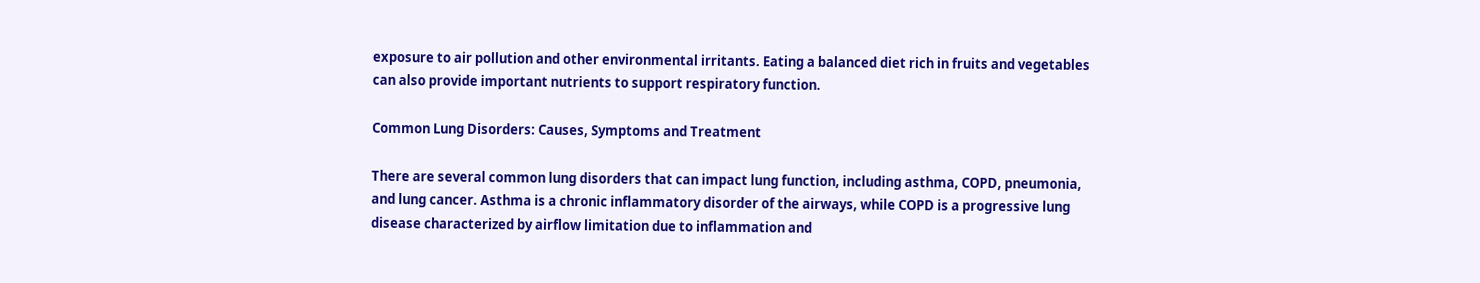exposure to air pollution and other environmental irritants. Eating a balanced diet rich in fruits and vegetables can also provide important nutrients to support respiratory function.

Common Lung Disorders: Causes, Symptoms and Treatment

There are several common lung disorders that can impact lung function, including asthma, COPD, pneumonia, and lung cancer. Asthma is a chronic inflammatory disorder of the airways, while COPD is a progressive lung disease characterized by airflow limitation due to inflammation and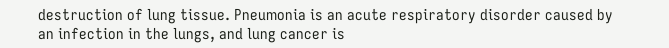destruction of lung tissue. Pneumonia is an acute respiratory disorder caused by an infection in the lungs, and lung cancer is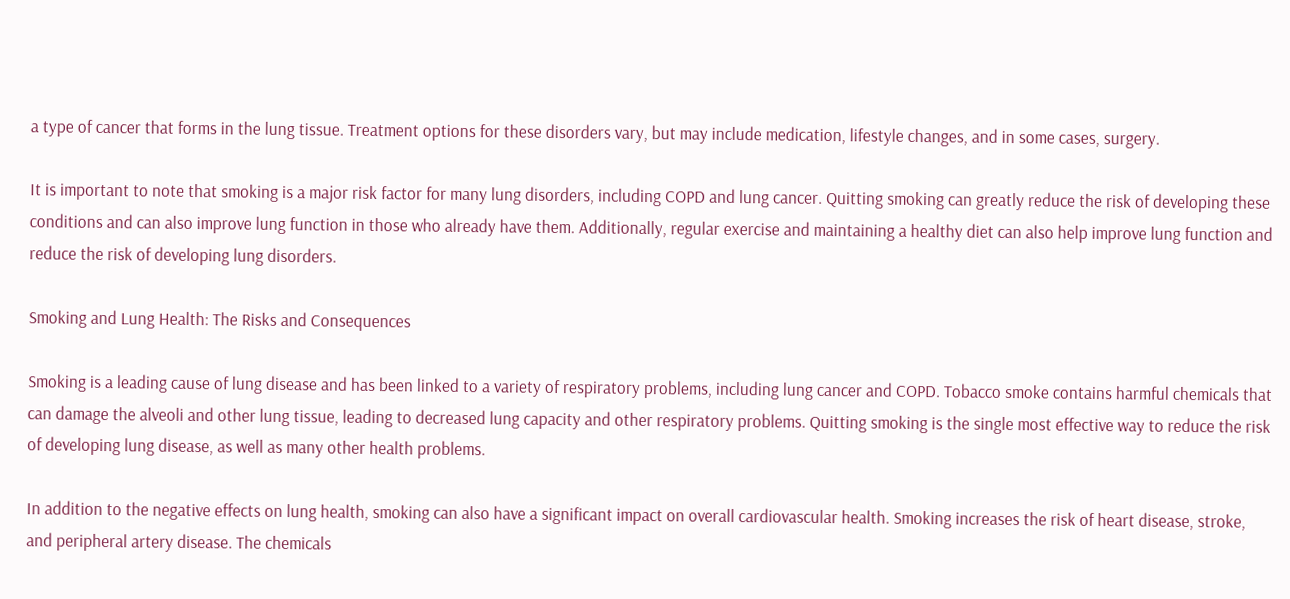a type of cancer that forms in the lung tissue. Treatment options for these disorders vary, but may include medication, lifestyle changes, and in some cases, surgery.

It is important to note that smoking is a major risk factor for many lung disorders, including COPD and lung cancer. Quitting smoking can greatly reduce the risk of developing these conditions and can also improve lung function in those who already have them. Additionally, regular exercise and maintaining a healthy diet can also help improve lung function and reduce the risk of developing lung disorders.

Smoking and Lung Health: The Risks and Consequences

Smoking is a leading cause of lung disease and has been linked to a variety of respiratory problems, including lung cancer and COPD. Tobacco smoke contains harmful chemicals that can damage the alveoli and other lung tissue, leading to decreased lung capacity and other respiratory problems. Quitting smoking is the single most effective way to reduce the risk of developing lung disease, as well as many other health problems.

In addition to the negative effects on lung health, smoking can also have a significant impact on overall cardiovascular health. Smoking increases the risk of heart disease, stroke, and peripheral artery disease. The chemicals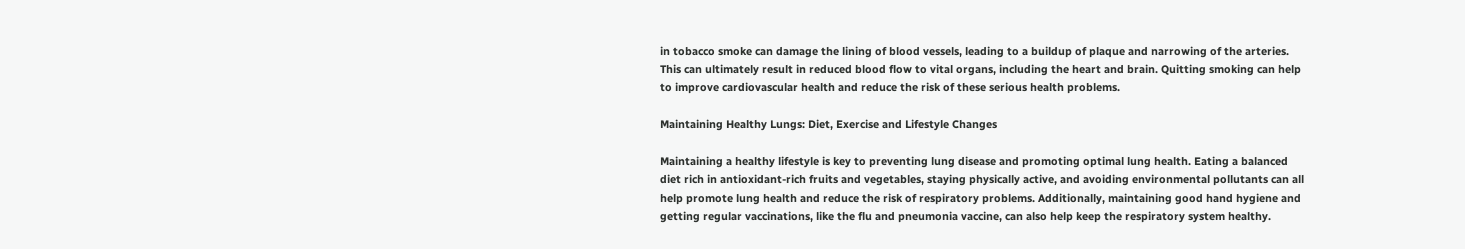in tobacco smoke can damage the lining of blood vessels, leading to a buildup of plaque and narrowing of the arteries. This can ultimately result in reduced blood flow to vital organs, including the heart and brain. Quitting smoking can help to improve cardiovascular health and reduce the risk of these serious health problems.

Maintaining Healthy Lungs: Diet, Exercise and Lifestyle Changes

Maintaining a healthy lifestyle is key to preventing lung disease and promoting optimal lung health. Eating a balanced diet rich in antioxidant-rich fruits and vegetables, staying physically active, and avoiding environmental pollutants can all help promote lung health and reduce the risk of respiratory problems. Additionally, maintaining good hand hygiene and getting regular vaccinations, like the flu and pneumonia vaccine, can also help keep the respiratory system healthy.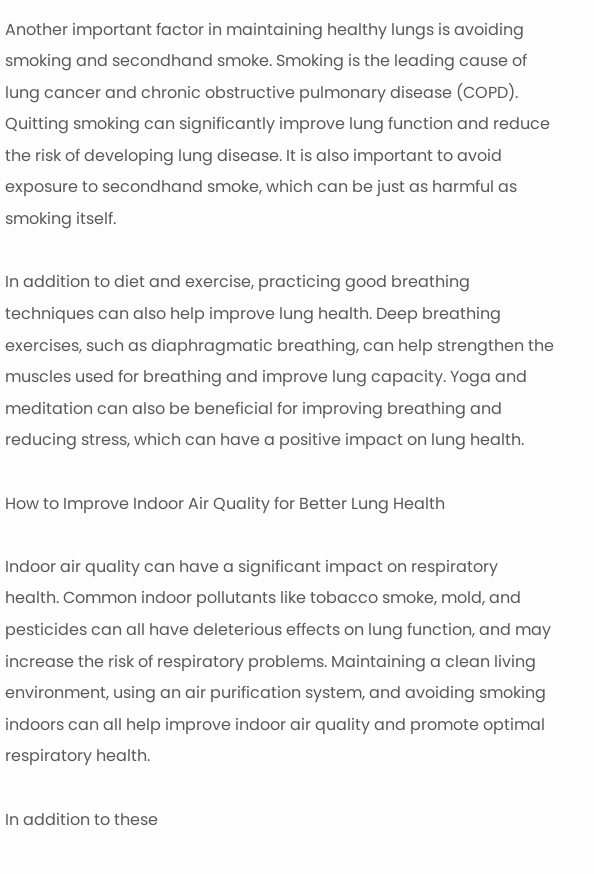Another important factor in maintaining healthy lungs is avoiding smoking and secondhand smoke. Smoking is the leading cause of lung cancer and chronic obstructive pulmonary disease (COPD). Quitting smoking can significantly improve lung function and reduce the risk of developing lung disease. It is also important to avoid exposure to secondhand smoke, which can be just as harmful as smoking itself.

In addition to diet and exercise, practicing good breathing techniques can also help improve lung health. Deep breathing exercises, such as diaphragmatic breathing, can help strengthen the muscles used for breathing and improve lung capacity. Yoga and meditation can also be beneficial for improving breathing and reducing stress, which can have a positive impact on lung health.

How to Improve Indoor Air Quality for Better Lung Health

Indoor air quality can have a significant impact on respiratory health. Common indoor pollutants like tobacco smoke, mold, and pesticides can all have deleterious effects on lung function, and may increase the risk of respiratory problems. Maintaining a clean living environment, using an air purification system, and avoiding smoking indoors can all help improve indoor air quality and promote optimal respiratory health.

In addition to these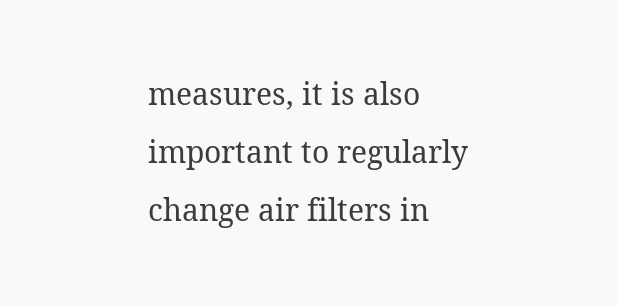measures, it is also important to regularly change air filters in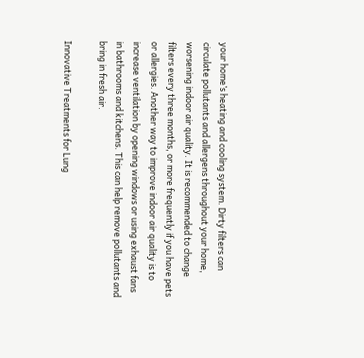your home’s heating and cooling system. Dirty filters can circulate pollutants and allergens throughout your home, worsening indoor air quality. It is recommended to change filters every three months, or more frequently if you have pets or allergies. Another way to improve indoor air quality is to increase ventilation by opening windows or using exhaust fans in bathrooms and kitchens. This can help remove pollutants and bring in fresh air.

Innovative Treatments for Lung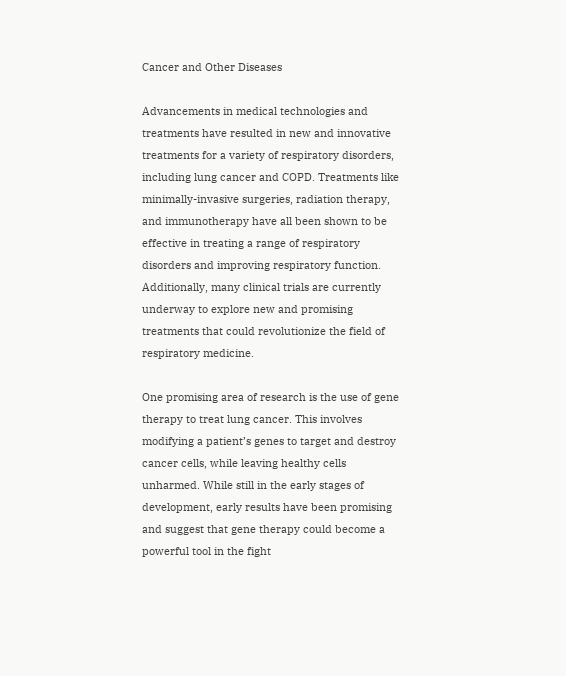Cancer and Other Diseases

Advancements in medical technologies and treatments have resulted in new and innovative treatments for a variety of respiratory disorders, including lung cancer and COPD. Treatments like minimally-invasive surgeries, radiation therapy, and immunotherapy have all been shown to be effective in treating a range of respiratory disorders and improving respiratory function. Additionally, many clinical trials are currently underway to explore new and promising treatments that could revolutionize the field of respiratory medicine.

One promising area of research is the use of gene therapy to treat lung cancer. This involves modifying a patient’s genes to target and destroy cancer cells, while leaving healthy cells unharmed. While still in the early stages of development, early results have been promising and suggest that gene therapy could become a powerful tool in the fight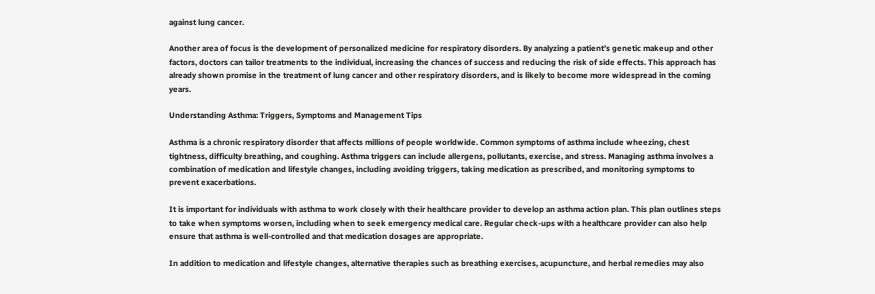against lung cancer.

Another area of focus is the development of personalized medicine for respiratory disorders. By analyzing a patient’s genetic makeup and other factors, doctors can tailor treatments to the individual, increasing the chances of success and reducing the risk of side effects. This approach has already shown promise in the treatment of lung cancer and other respiratory disorders, and is likely to become more widespread in the coming years.

Understanding Asthma: Triggers, Symptoms and Management Tips

Asthma is a chronic respiratory disorder that affects millions of people worldwide. Common symptoms of asthma include wheezing, chest tightness, difficulty breathing, and coughing. Asthma triggers can include allergens, pollutants, exercise, and stress. Managing asthma involves a combination of medication and lifestyle changes, including avoiding triggers, taking medication as prescribed, and monitoring symptoms to prevent exacerbations.

It is important for individuals with asthma to work closely with their healthcare provider to develop an asthma action plan. This plan outlines steps to take when symptoms worsen, including when to seek emergency medical care. Regular check-ups with a healthcare provider can also help ensure that asthma is well-controlled and that medication dosages are appropriate.

In addition to medication and lifestyle changes, alternative therapies such as breathing exercises, acupuncture, and herbal remedies may also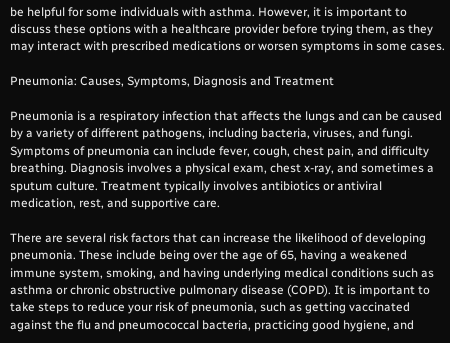be helpful for some individuals with asthma. However, it is important to discuss these options with a healthcare provider before trying them, as they may interact with prescribed medications or worsen symptoms in some cases.

Pneumonia: Causes, Symptoms, Diagnosis and Treatment

Pneumonia is a respiratory infection that affects the lungs and can be caused by a variety of different pathogens, including bacteria, viruses, and fungi. Symptoms of pneumonia can include fever, cough, chest pain, and difficulty breathing. Diagnosis involves a physical exam, chest x-ray, and sometimes a sputum culture. Treatment typically involves antibiotics or antiviral medication, rest, and supportive care.

There are several risk factors that can increase the likelihood of developing pneumonia. These include being over the age of 65, having a weakened immune system, smoking, and having underlying medical conditions such as asthma or chronic obstructive pulmonary disease (COPD). It is important to take steps to reduce your risk of pneumonia, such as getting vaccinated against the flu and pneumococcal bacteria, practicing good hygiene, and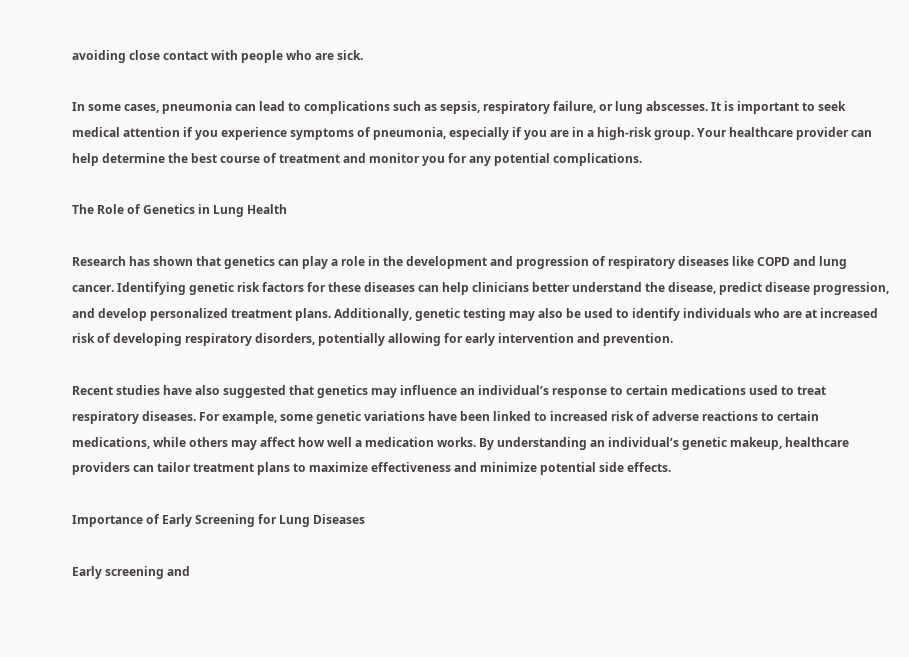avoiding close contact with people who are sick.

In some cases, pneumonia can lead to complications such as sepsis, respiratory failure, or lung abscesses. It is important to seek medical attention if you experience symptoms of pneumonia, especially if you are in a high-risk group. Your healthcare provider can help determine the best course of treatment and monitor you for any potential complications.

The Role of Genetics in Lung Health

Research has shown that genetics can play a role in the development and progression of respiratory diseases like COPD and lung cancer. Identifying genetic risk factors for these diseases can help clinicians better understand the disease, predict disease progression, and develop personalized treatment plans. Additionally, genetic testing may also be used to identify individuals who are at increased risk of developing respiratory disorders, potentially allowing for early intervention and prevention.

Recent studies have also suggested that genetics may influence an individual’s response to certain medications used to treat respiratory diseases. For example, some genetic variations have been linked to increased risk of adverse reactions to certain medications, while others may affect how well a medication works. By understanding an individual’s genetic makeup, healthcare providers can tailor treatment plans to maximize effectiveness and minimize potential side effects.

Importance of Early Screening for Lung Diseases

Early screening and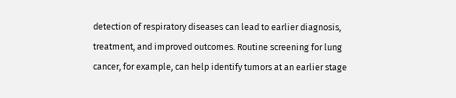detection of respiratory diseases can lead to earlier diagnosis, treatment, and improved outcomes. Routine screening for lung cancer, for example, can help identify tumors at an earlier stage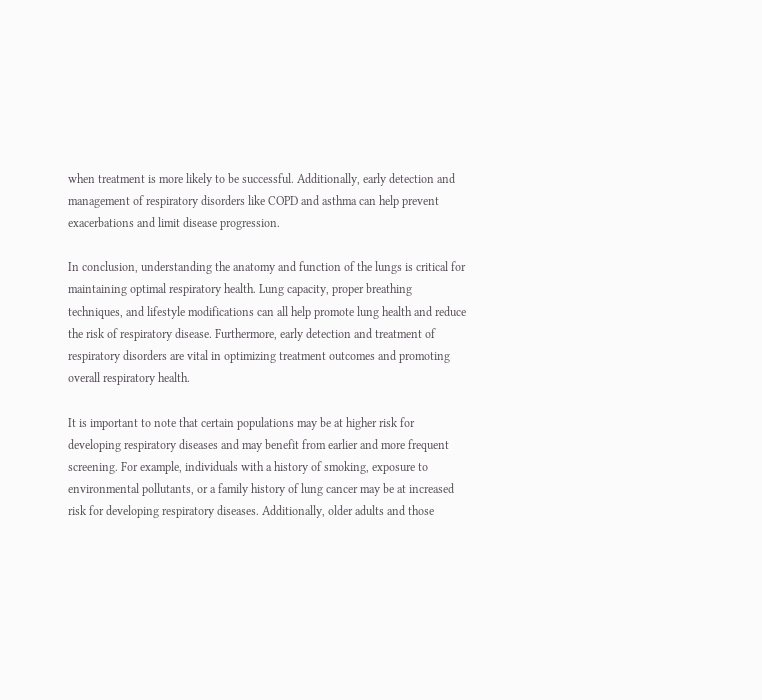when treatment is more likely to be successful. Additionally, early detection and management of respiratory disorders like COPD and asthma can help prevent exacerbations and limit disease progression.

In conclusion, understanding the anatomy and function of the lungs is critical for maintaining optimal respiratory health. Lung capacity, proper breathing techniques, and lifestyle modifications can all help promote lung health and reduce the risk of respiratory disease. Furthermore, early detection and treatment of respiratory disorders are vital in optimizing treatment outcomes and promoting overall respiratory health.

It is important to note that certain populations may be at higher risk for developing respiratory diseases and may benefit from earlier and more frequent screening. For example, individuals with a history of smoking, exposure to environmental pollutants, or a family history of lung cancer may be at increased risk for developing respiratory diseases. Additionally, older adults and those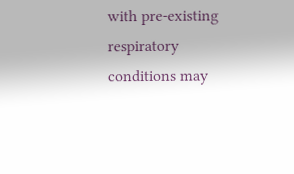with pre-existing respiratory conditions may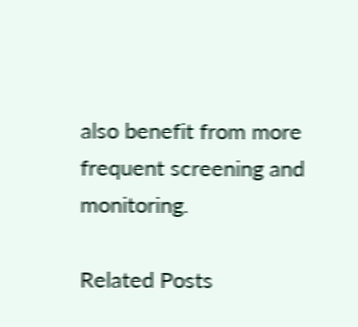also benefit from more frequent screening and monitoring.

Related Posts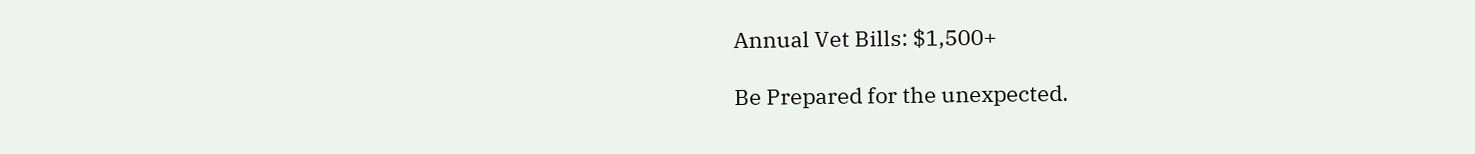Annual Vet Bills: $1,500+

Be Prepared for the unexpected.